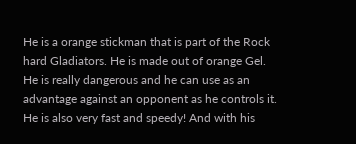He is a orange stickman that is part of the Rock hard Gladiators. He is made out of orange Gel. He is really dangerous and he can use as an advantage against an opponent as he controls it. He is also very fast and speedy! And with his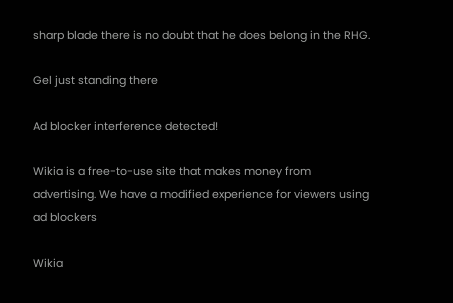sharp blade there is no doubt that he does belong in the RHG.

Gel just standing there

Ad blocker interference detected!

Wikia is a free-to-use site that makes money from advertising. We have a modified experience for viewers using ad blockers

Wikia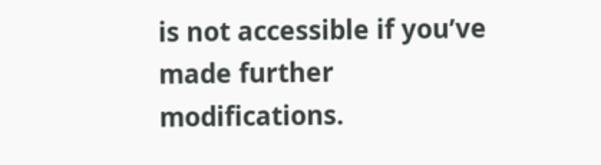is not accessible if you’ve made further modifications.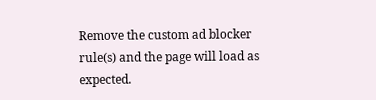Remove the custom ad blocker rule(s) and the page will load as expected.